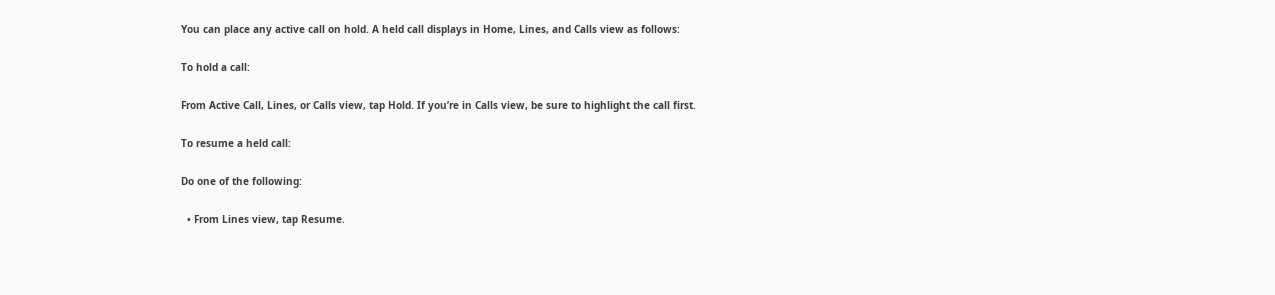You can place any active call on hold. A held call displays in Home, Lines, and Calls view as follows:

To hold a call:

From Active Call, Lines, or Calls view, tap Hold. If you’re in Calls view, be sure to highlight the call first.

To resume a held call:

Do one of the following:

  • From Lines view, tap Resume.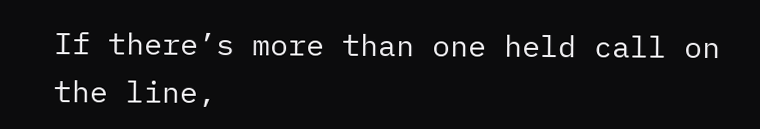If there’s more than one held call on the line,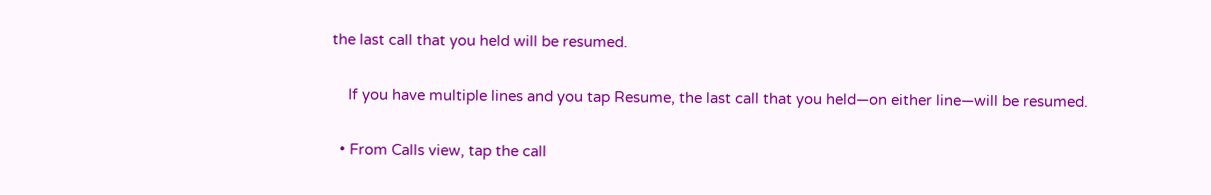the last call that you held will be resumed.

    If you have multiple lines and you tap Resume, the last call that you held—on either line—will be resumed.

  • From Calls view, tap the call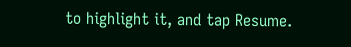to highlight it, and tap Resume.